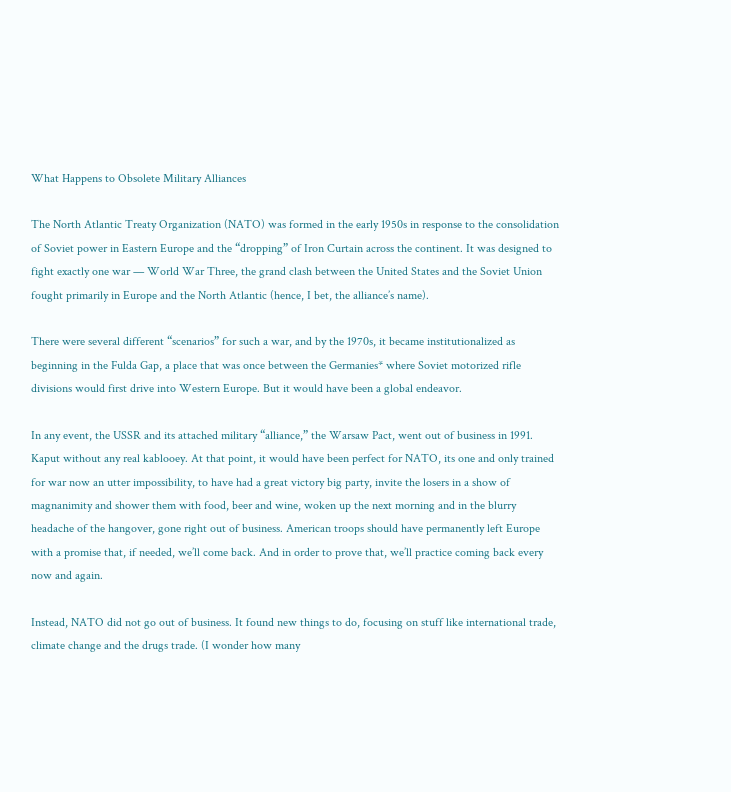What Happens to Obsolete Military Alliances

The North Atlantic Treaty Organization (NATO) was formed in the early 1950s in response to the consolidation of Soviet power in Eastern Europe and the “dropping” of Iron Curtain across the continent. It was designed to fight exactly one war — World War Three, the grand clash between the United States and the Soviet Union fought primarily in Europe and the North Atlantic (hence, I bet, the alliance’s name).

There were several different “scenarios” for such a war, and by the 1970s, it became institutionalized as beginning in the Fulda Gap, a place that was once between the Germanies* where Soviet motorized rifle divisions would first drive into Western Europe. But it would have been a global endeavor.

In any event, the USSR and its attached military “alliance,” the Warsaw Pact, went out of business in 1991. Kaput without any real kablooey. At that point, it would have been perfect for NATO, its one and only trained for war now an utter impossibility, to have had a great victory big party, invite the losers in a show of magnanimity and shower them with food, beer and wine, woken up the next morning and in the blurry headache of the hangover, gone right out of business. American troops should have permanently left Europe with a promise that, if needed, we’ll come back. And in order to prove that, we’ll practice coming back every now and again.

Instead, NATO did not go out of business. It found new things to do, focusing on stuff like international trade, climate change and the drugs trade. (I wonder how many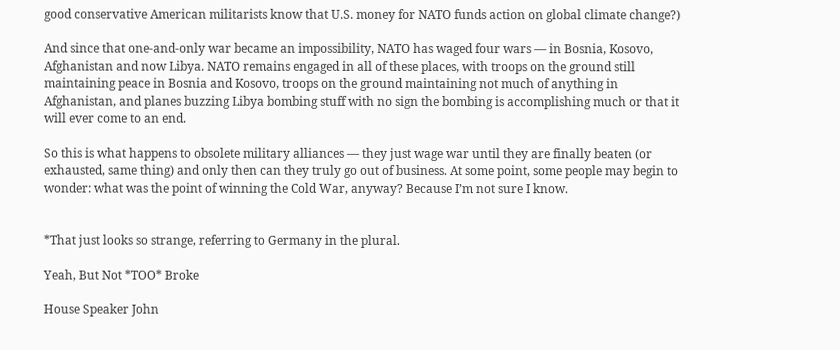good conservative American militarists know that U.S. money for NATO funds action on global climate change?)

And since that one-and-only war became an impossibility, NATO has waged four wars — in Bosnia, Kosovo, Afghanistan and now Libya. NATO remains engaged in all of these places, with troops on the ground still maintaining peace in Bosnia and Kosovo, troops on the ground maintaining not much of anything in Afghanistan, and planes buzzing Libya bombing stuff with no sign the bombing is accomplishing much or that it will ever come to an end.

So this is what happens to obsolete military alliances — they just wage war until they are finally beaten (or exhausted, same thing) and only then can they truly go out of business. At some point, some people may begin to wonder: what was the point of winning the Cold War, anyway? Because I’m not sure I know.


*That just looks so strange, referring to Germany in the plural.

Yeah, But Not *TOO* Broke

House Speaker John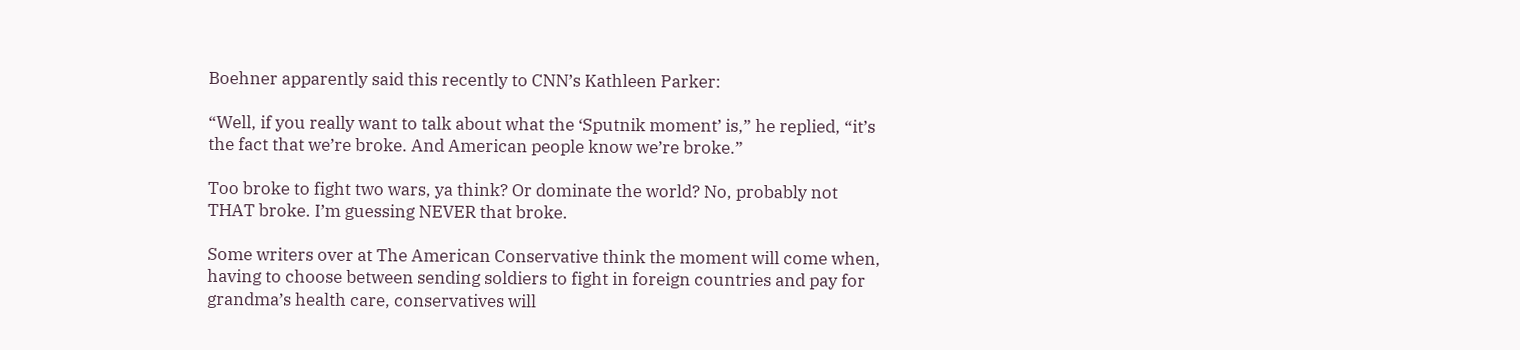Boehner apparently said this recently to CNN’s Kathleen Parker:

“Well, if you really want to talk about what the ‘Sputnik moment’ is,” he replied, “it’s the fact that we’re broke. And American people know we’re broke.”

Too broke to fight two wars, ya think? Or dominate the world? No, probably not THAT broke. I’m guessing NEVER that broke.

Some writers over at The American Conservative think the moment will come when, having to choose between sending soldiers to fight in foreign countries and pay for grandma’s health care, conservatives will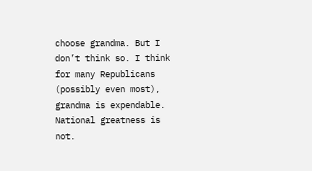choose grandma. But I don’t think so. I think for many Republicans (possibly even most), grandma is expendable. National greatness is not.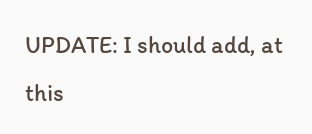UPDATE: I should add, at this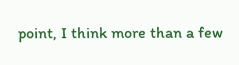point, I think more than a few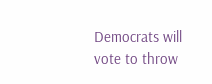Democrats will vote to throw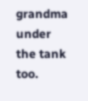grandma under the tank too.